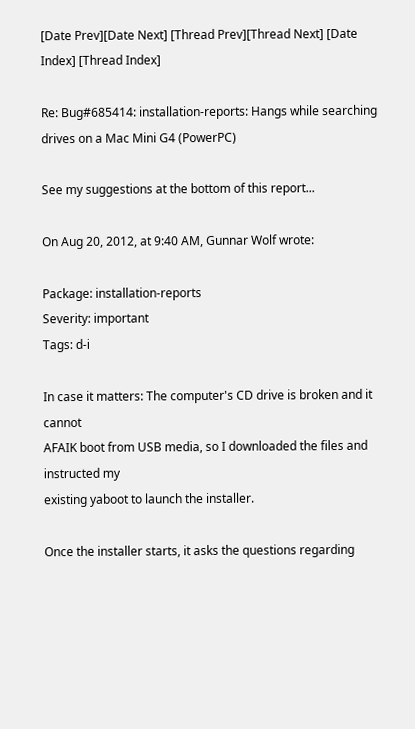[Date Prev][Date Next] [Thread Prev][Thread Next] [Date Index] [Thread Index]

Re: Bug#685414: installation-reports: Hangs while searching drives on a Mac Mini G4 (PowerPC)

See my suggestions at the bottom of this report...

On Aug 20, 2012, at 9:40 AM, Gunnar Wolf wrote:

Package: installation-reports
Severity: important
Tags: d-i

In case it matters: The computer's CD drive is broken and it cannot
AFAIK boot from USB media, so I downloaded the files and instructed my
existing yaboot to launch the installer.

Once the installer starts, it asks the questions regarding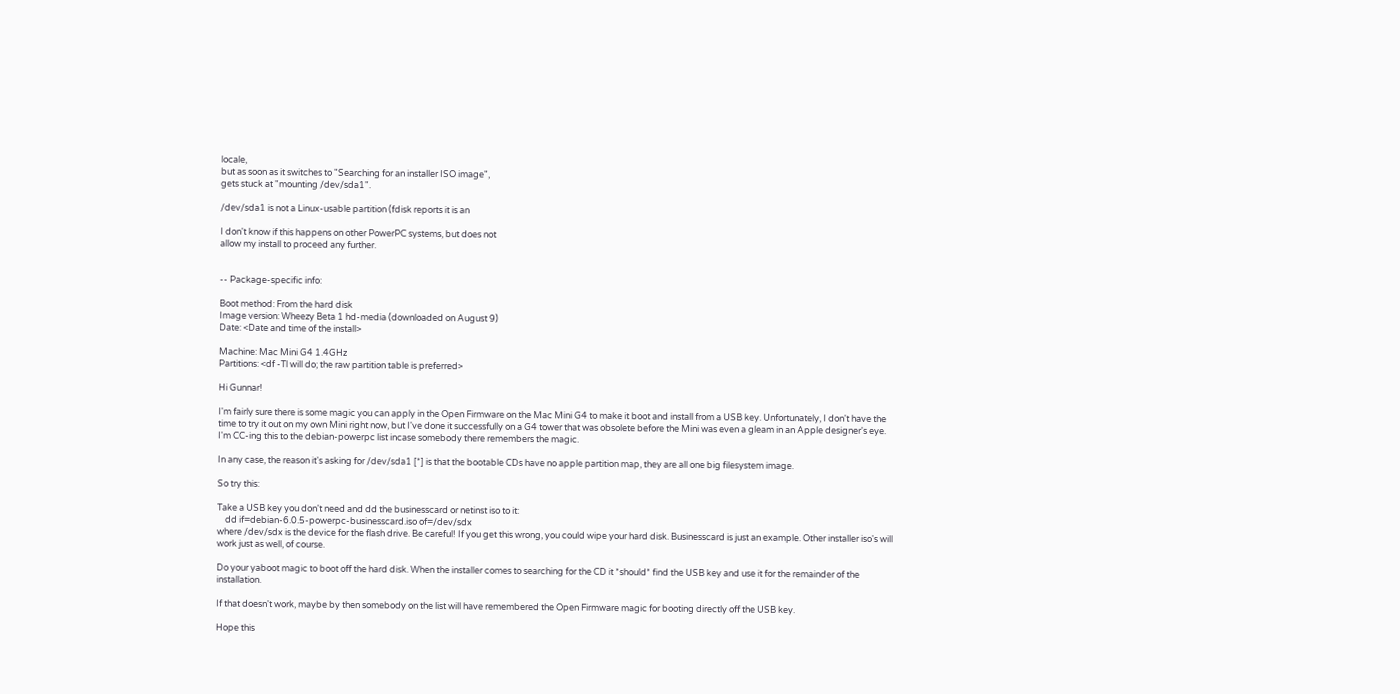locale,
but as soon as it switches to "Searching for an installer ISO image",
gets stuck at "mounting /dev/sda1".

/dev/sda1 is not a Linux-usable partition (fdisk reports it is an

I don't know if this happens on other PowerPC systems, but does not
allow my install to proceed any further.


-- Package-specific info:

Boot method: From the hard disk
Image version: Wheezy Beta 1 hd-media (downloaded on August 9)
Date: <Date and time of the install>

Machine: Mac Mini G4 1.4GHz
Partitions: <df -Tl will do; the raw partition table is preferred>

Hi Gunnar!

I'm fairly sure there is some magic you can apply in the Open Firmware on the Mac Mini G4 to make it boot and install from a USB key. Unfortunately, I don't have the time to try it out on my own Mini right now, but I've done it successfully on a G4 tower that was obsolete before the Mini was even a gleam in an Apple designer's eye. I'm CC-ing this to the debian-powerpc list incase somebody there remembers the magic.

In any case, the reason it's asking for /dev/sda1 [*] is that the bootable CDs have no apple partition map, they are all one big filesystem image.

So try this:

Take a USB key you don't need and dd the businesscard or netinst iso to it:
    dd if=debian-6.0.5-powerpc-businesscard.iso of=/dev/sdx
where /dev/sdx is the device for the flash drive. Be careful! If you get this wrong, you could wipe your hard disk. Businesscard is just an example. Other installer iso's will work just as well, of course.

Do your yaboot magic to boot off the hard disk. When the installer comes to searching for the CD it *should* find the USB key and use it for the remainder of the installation.

If that doesn't work, maybe by then somebody on the list will have remembered the Open Firmware magic for booting directly off the USB key.

Hope this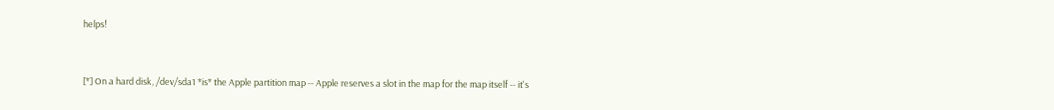helps!


[*] On a hard disk, /dev/sda1 *is* the Apple partition map -- Apple reserves a slot in the map for the map itself -- it's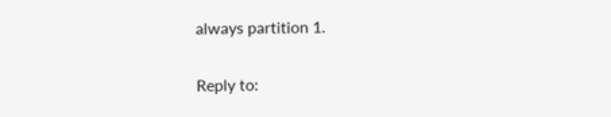always partition 1.

Reply to: